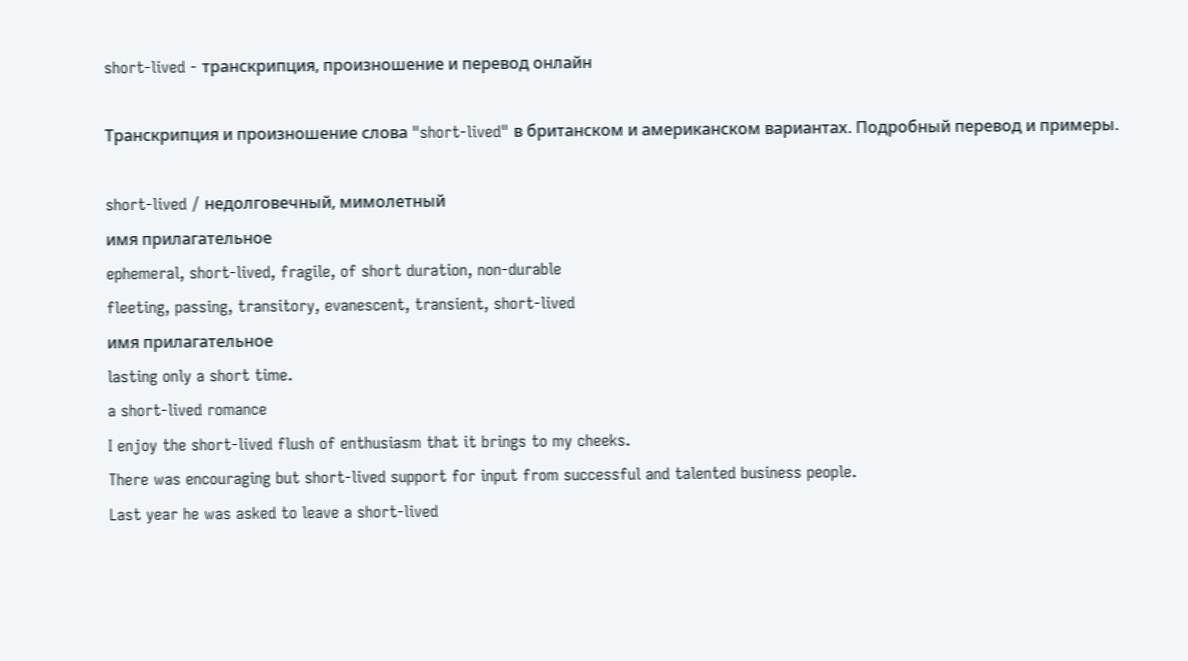short-lived - транскрипция, произношение и перевод онлайн

Транскрипция и произношение слова "short-lived" в британском и американском вариантах. Подробный перевод и примеры.

short-lived / недолговечный, мимолетный
имя прилагательное
ephemeral, short-lived, fragile, of short duration, non-durable
fleeting, passing, transitory, evanescent, transient, short-lived
имя прилагательное
lasting only a short time.
a short-lived romance
I enjoy the short-lived flush of enthusiasm that it brings to my cheeks.
There was encouraging but short-lived support for input from successful and talented business people.
Last year he was asked to leave a short-lived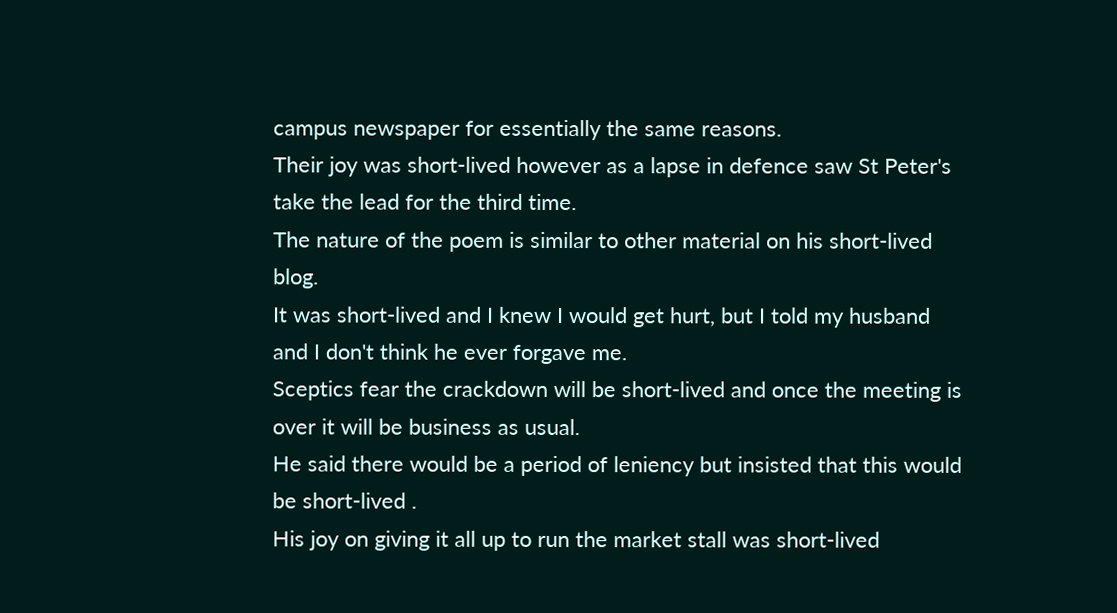campus newspaper for essentially the same reasons.
Their joy was short-lived however as a lapse in defence saw St Peter's take the lead for the third time.
The nature of the poem is similar to other material on his short-lived blog.
It was short-lived and I knew I would get hurt, but I told my husband and I don't think he ever forgave me.
Sceptics fear the crackdown will be short-lived and once the meeting is over it will be business as usual.
He said there would be a period of leniency but insisted that this would be short-lived .
His joy on giving it all up to run the market stall was short-lived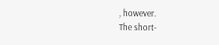, however.
The short-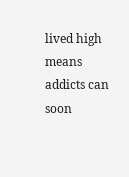lived high means addicts can soon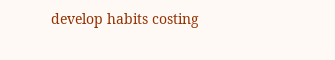develop habits costing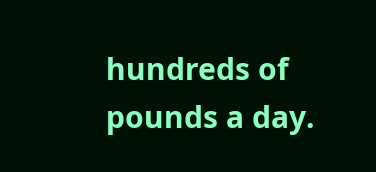hundreds of pounds a day.